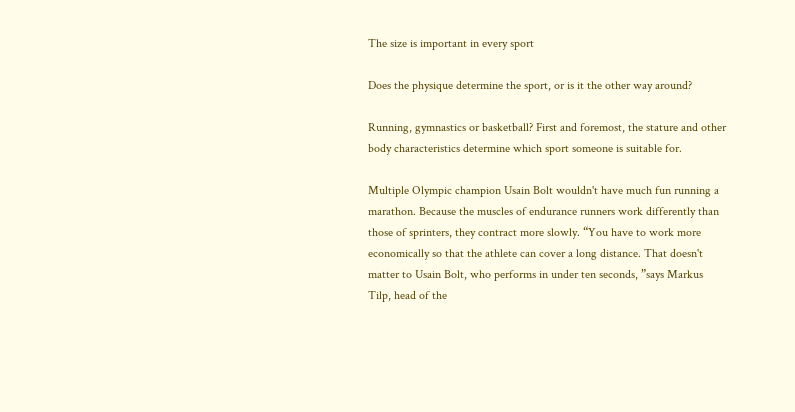The size is important in every sport

Does the physique determine the sport, or is it the other way around?

Running, gymnastics or basketball? First and foremost, the stature and other body characteristics determine which sport someone is suitable for.

Multiple Olympic champion Usain Bolt wouldn't have much fun running a marathon. Because the muscles of endurance runners work differently than those of sprinters, they contract more slowly. “You have to work more economically so that the athlete can cover a long distance. That doesn't matter to Usain Bolt, who performs in under ten seconds, ”says Markus Tilp, head of the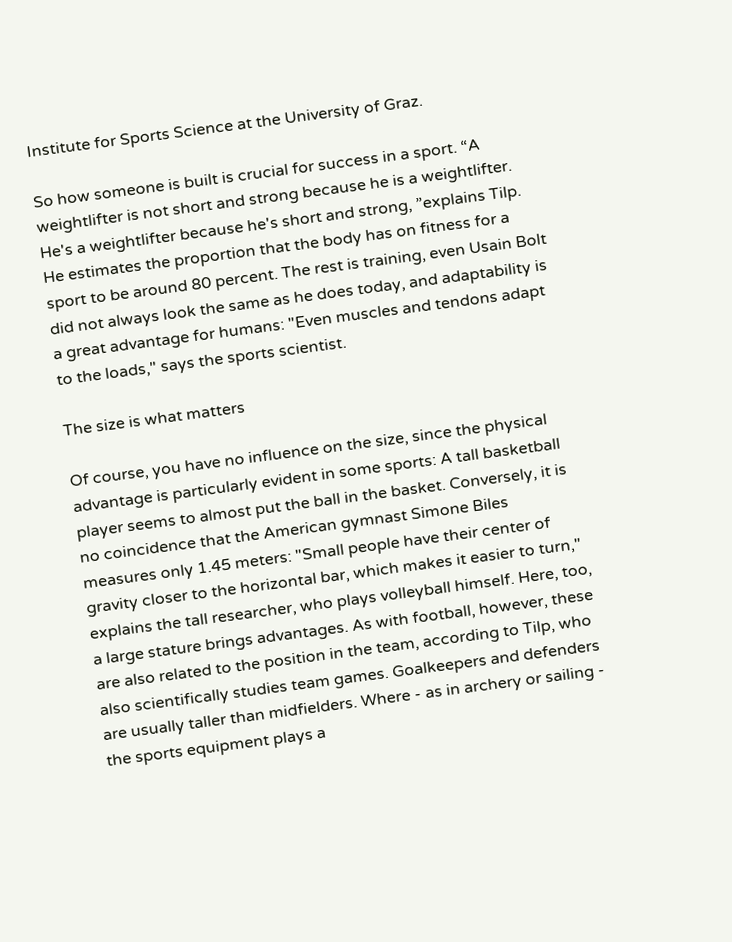Institute for Sports Science at the University of Graz.

So how someone is built is crucial for success in a sport. “A weightlifter is not short and strong because he is a weightlifter. He's a weightlifter because he's short and strong, ”explains Tilp. He estimates the proportion that the body has on fitness for a sport to be around 80 percent. The rest is training, even Usain Bolt did not always look the same as he does today, and adaptability is a great advantage for humans: "Even muscles and tendons adapt to the loads," says the sports scientist.

The size is what matters

Of course, you have no influence on the size, since the physical advantage is particularly evident in some sports: A tall basketball player seems to almost put the ball in the basket. Conversely, it is no coincidence that the American gymnast Simone Biles measures only 1.45 meters: "Small people have their center of gravity closer to the horizontal bar, which makes it easier to turn," explains the tall researcher, who plays volleyball himself. Here, too, a large stature brings advantages. As with football, however, these are also related to the position in the team, according to Tilp, who also scientifically studies team games. Goalkeepers and defenders are usually taller than midfielders. Where - as in archery or sailing - the sports equipment plays a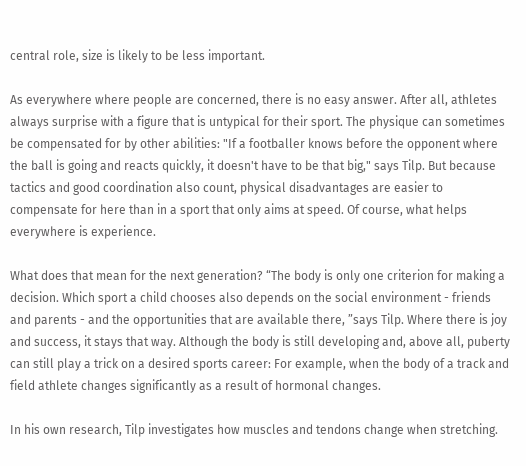central role, size is likely to be less important.

As everywhere where people are concerned, there is no easy answer. After all, athletes always surprise with a figure that is untypical for their sport. The physique can sometimes be compensated for by other abilities: "If a footballer knows before the opponent where the ball is going and reacts quickly, it doesn't have to be that big," says Tilp. But because tactics and good coordination also count, physical disadvantages are easier to compensate for here than in a sport that only aims at speed. Of course, what helps everywhere is experience.

What does that mean for the next generation? “The body is only one criterion for making a decision. Which sport a child chooses also depends on the social environment - friends and parents - and the opportunities that are available there, ”says Tilp. Where there is joy and success, it stays that way. Although the body is still developing and, above all, puberty can still play a trick on a desired sports career: For example, when the body of a track and field athlete changes significantly as a result of hormonal changes.

In his own research, Tilp investigates how muscles and tendons change when stretching.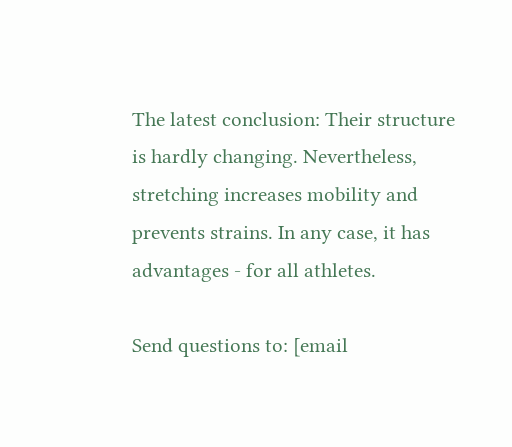The latest conclusion: Their structure is hardly changing. Nevertheless, stretching increases mobility and prevents strains. In any case, it has advantages - for all athletes.

Send questions to: [email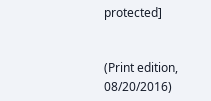protected]


(Print edition, 08/20/2016)